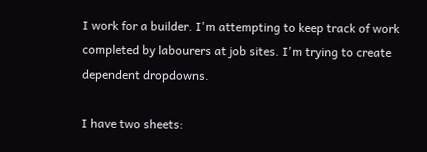I work for a builder. I'm attempting to keep track of work completed by labourers at job sites. I'm trying to create dependent dropdowns.

I have two sheets: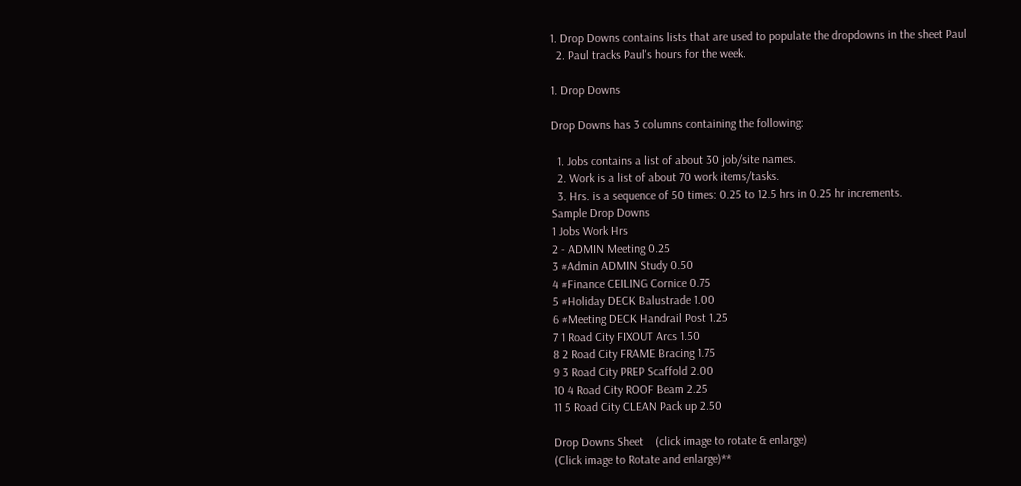1. Drop Downs contains lists that are used to populate the dropdowns in the sheet Paul
  2. Paul tracks Paul's hours for the week.

1. Drop Downs

Drop Downs has 3 columns containing the following:

  1. Jobs contains a list of about 30 job/site names.
  2. Work is a list of about 70 work items/tasks.
  3. Hrs. is a sequence of 50 times: 0.25 to 12.5 hrs in 0.25 hr increments.
Sample Drop Downs
1 Jobs Work Hrs
2 - ADMIN Meeting 0.25
3 #Admin ADMIN Study 0.50
4 #Finance CEILING Cornice 0.75
5 #Holiday DECK Balustrade 1.00
6 #Meeting DECK Handrail Post 1.25
7 1 Road City FIXOUT Arcs 1.50
8 2 Road City FRAME Bracing 1.75
9 3 Road City PREP Scaffold 2.00
10 4 Road City ROOF Beam 2.25
11 5 Road City CLEAN Pack up 2.50

Drop Downs Sheet    (click image to rotate & enlarge)
(Click image to Rotate and enlarge)**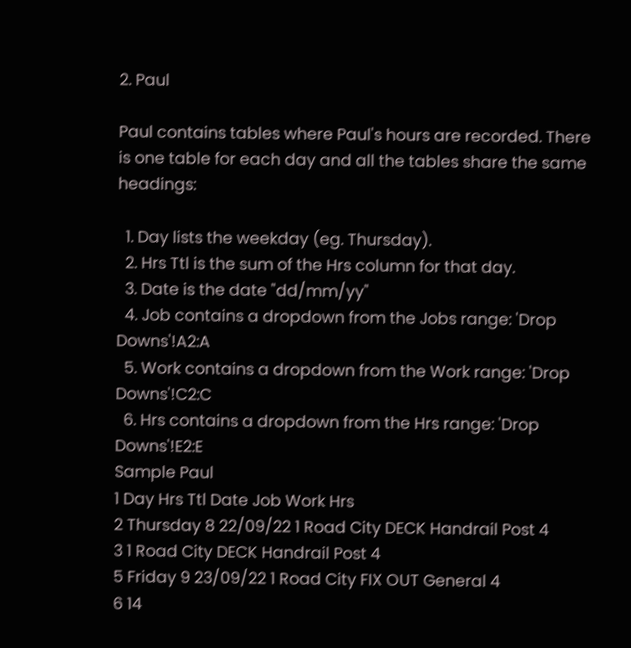2. Paul

Paul contains tables where Paul's hours are recorded. There is one table for each day and all the tables share the same headings:

  1. Day lists the weekday (eg. Thursday).
  2. Hrs Ttl is the sum of the Hrs column for that day.
  3. Date is the date "dd/mm/yy"
  4. Job contains a dropdown from the Jobs range: 'Drop Downs'!A2:A
  5. Work contains a dropdown from the Work range: 'Drop Downs'!C2:C
  6. Hrs contains a dropdown from the Hrs range: 'Drop Downs'!E2:E
Sample Paul
1 Day Hrs Ttl Date Job Work Hrs
2 Thursday 8 22/09/22 1 Road City DECK Handrail Post 4
3 1 Road City DECK Handrail Post 4
5 Friday 9 23/09/22 1 Road City FIX OUT General 4
6 14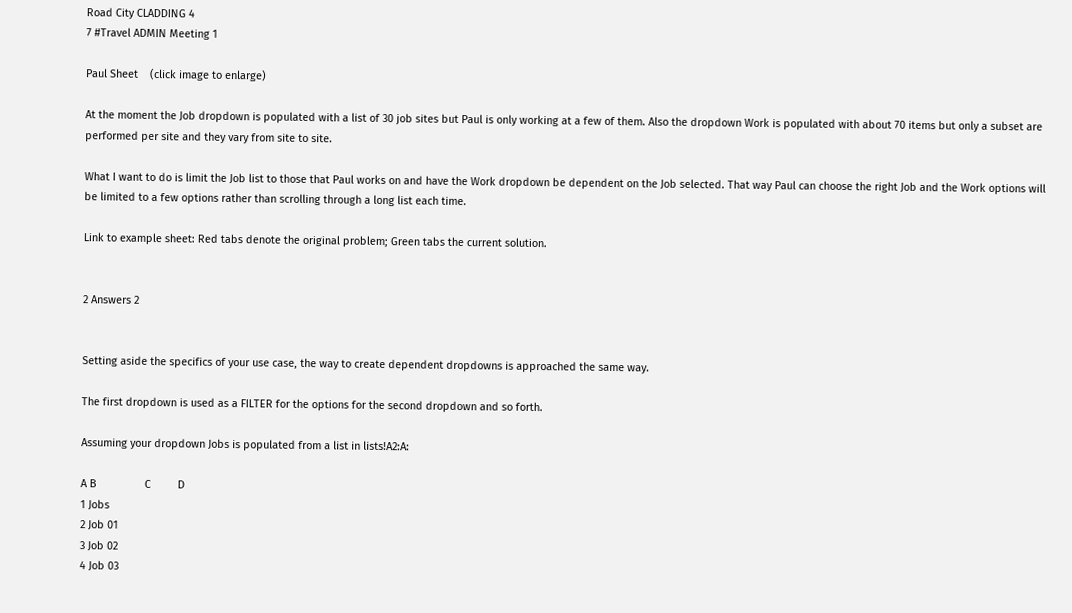Road City CLADDING 4
7 #Travel ADMIN Meeting 1

Paul Sheet    (click image to enlarge)

At the moment the Job dropdown is populated with a list of 30 job sites but Paul is only working at a few of them. Also the dropdown Work is populated with about 70 items but only a subset are performed per site and they vary from site to site.

What I want to do is limit the Job list to those that Paul works on and have the Work dropdown be dependent on the Job selected. That way Paul can choose the right Job and the Work options will be limited to a few options rather than scrolling through a long list each time.

Link to example sheet: Red tabs denote the original problem; Green tabs the current solution.


2 Answers 2


Setting aside the specifics of your use case, the way to create dependent dropdowns is approached the same way.

The first dropdown is used as a FILTER for the options for the second dropdown and so forth.

Assuming your dropdown Jobs is populated from a list in lists!A2:A:

A B                C         D
1 Jobs
2 Job 01
3 Job 02
4 Job 03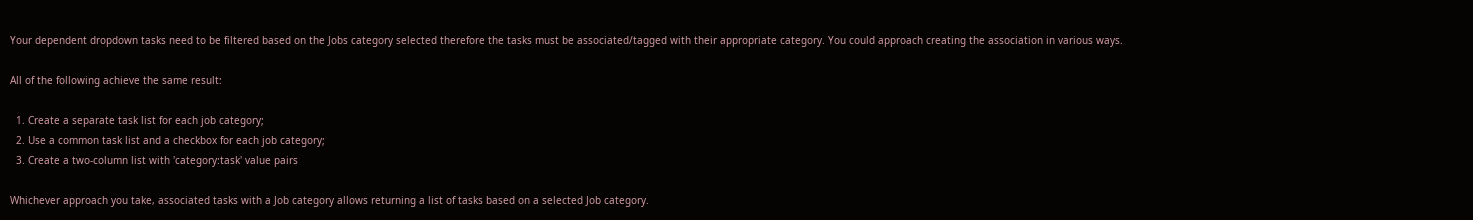Your dependent dropdown tasks need to be filtered based on the Jobs category selected therefore the tasks must be associated/tagged with their appropriate category. You could approach creating the association in various ways.

All of the following achieve the same result:

  1. Create a separate task list for each job category;
  2. Use a common task list and a checkbox for each job category;
  3. Create a two-column list with 'category:task' value pairs

Whichever approach you take, associated tasks with a Job category allows returning a list of tasks based on a selected Job category.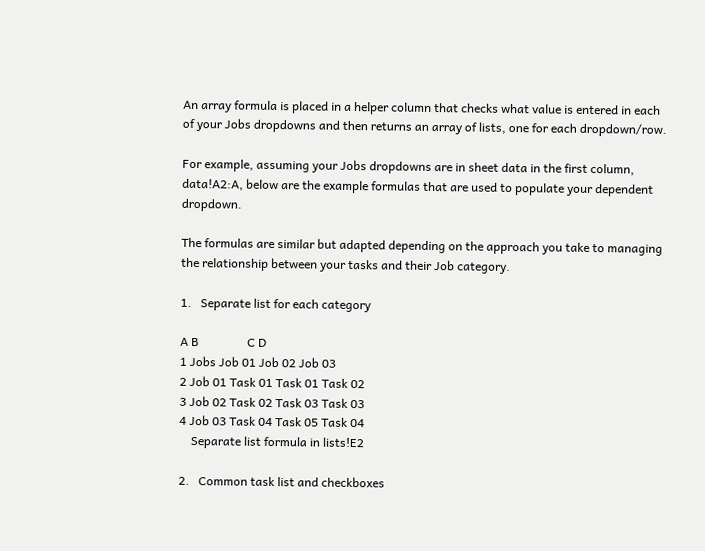An array formula is placed in a helper column that checks what value is entered in each of your Jobs dropdowns and then returns an array of lists, one for each dropdown/row.

For example, assuming your Jobs dropdowns are in sheet data in the first column, data!A2:A, below are the example formulas that are used to populate your dependent dropdown.

The formulas are similar but adapted depending on the approach you take to managing the relationship between your tasks and their Job category.

1.   Separate list for each category

A B                C D
1 Jobs Job 01 Job 02 Job 03
2 Job 01 Task 01 Task 01 Task 02
3 Job 02 Task 02 Task 03 Task 03
4 Job 03 Task 04 Task 05 Task 04
    Separate list formula in lists!E2

2.   Common task list and checkboxes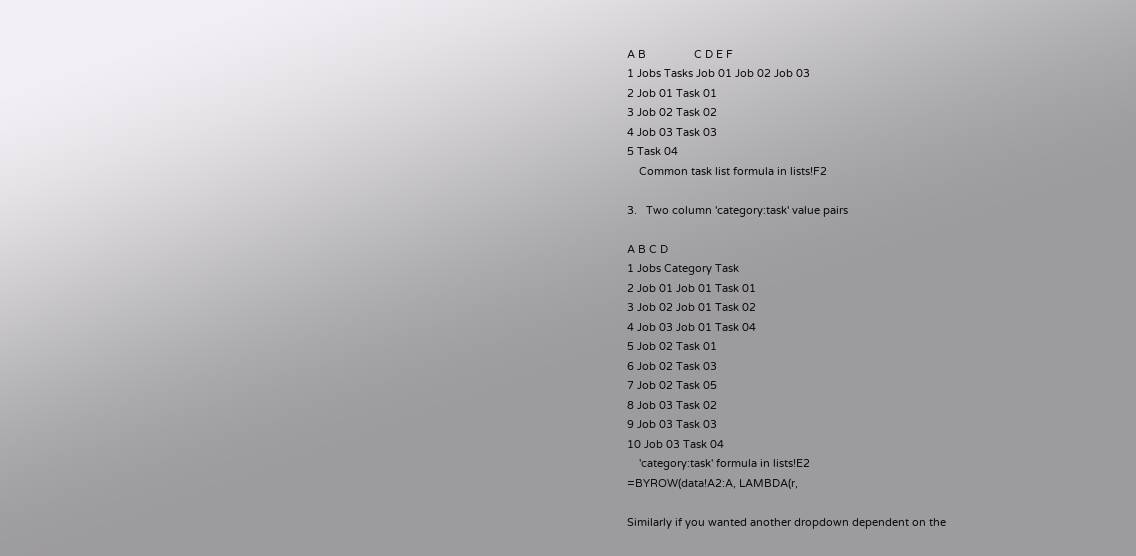A B                C D E F
1 Jobs Tasks Job 01 Job 02 Job 03
2 Job 01 Task 01
3 Job 02 Task 02
4 Job 03 Task 03
5 Task 04
    Common task list formula in lists!F2

3.   Two column 'category:task' value pairs

A B C D
1 Jobs Category Task
2 Job 01 Job 01 Task 01
3 Job 02 Job 01 Task 02
4 Job 03 Job 01 Task 04
5 Job 02 Task 01
6 Job 02 Task 03
7 Job 02 Task 05
8 Job 03 Task 02
9 Job 03 Task 03
10 Job 03 Task 04
    'category:task' formula in lists!E2
=BYROW(data!A2:A, LAMBDA(r,

Similarly if you wanted another dropdown dependent on the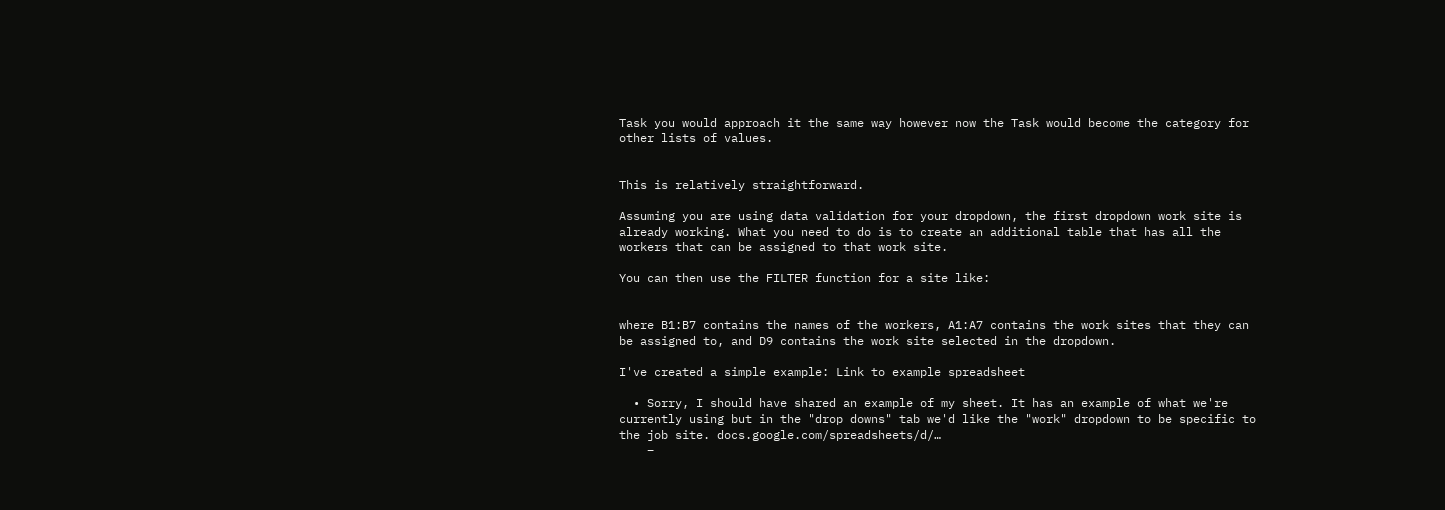Task you would approach it the same way however now the Task would become the category for other lists of values.


This is relatively straightforward.

Assuming you are using data validation for your dropdown, the first dropdown work site is already working. What you need to do is to create an additional table that has all the workers that can be assigned to that work site.

You can then use the FILTER function for a site like:


where B1:B7 contains the names of the workers, A1:A7 contains the work sites that they can be assigned to, and D9 contains the work site selected in the dropdown.

I've created a simple example: Link to example spreadsheet

  • Sorry, I should have shared an example of my sheet. It has an example of what we're currently using but in the "drop downs" tab we'd like the "work" dropdown to be specific to the job site. docs.google.com/spreadsheets/d/…
    –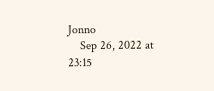Jonno
    Sep 26, 2022 at 23:15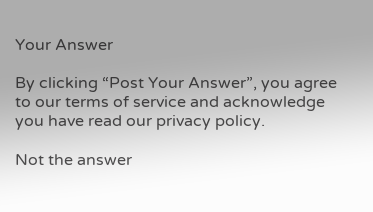Your Answer

By clicking “Post Your Answer”, you agree to our terms of service and acknowledge you have read our privacy policy.

Not the answer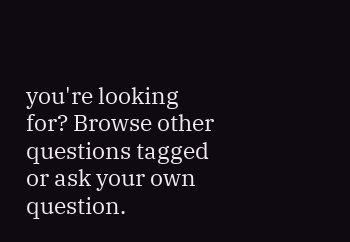you're looking for? Browse other questions tagged or ask your own question.